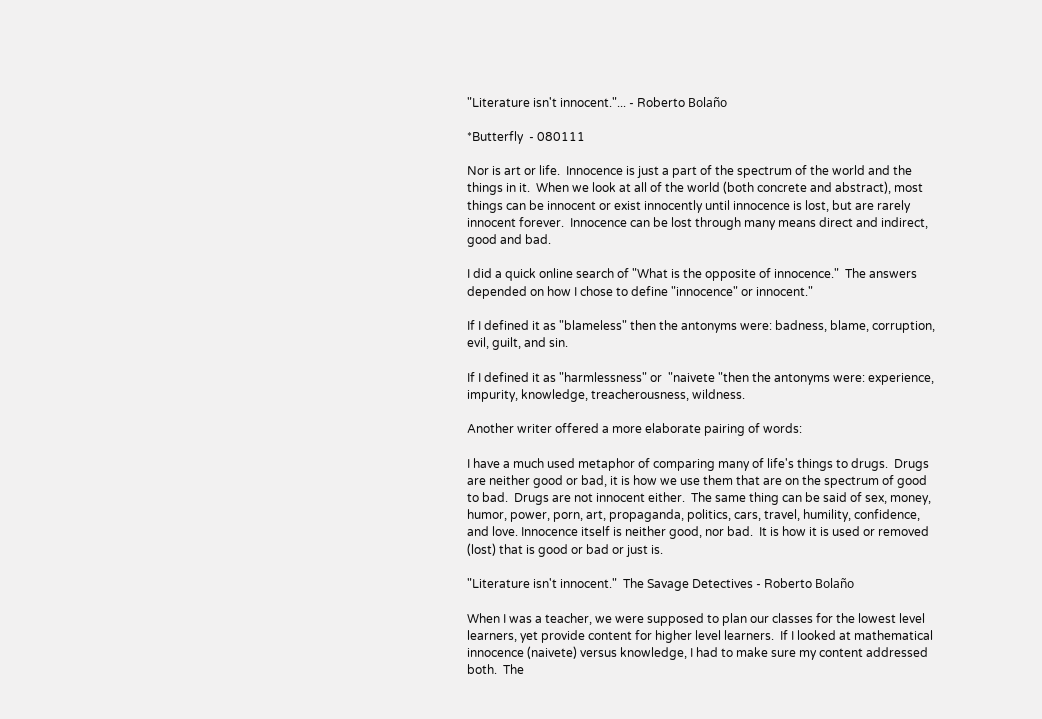"Literature isn't innocent."... - Roberto Bolaño

*Butterfly  - 080111

Nor is art or life.  Innocence is just a part of the spectrum of the world and the things in it.  When we look at all of the world (both concrete and abstract), most things can be innocent or exist innocently until innocence is lost, but are rarely innocent forever.  Innocence can be lost through many means direct and indirect, good and bad.

I did a quick online search of "What is the opposite of innocence."  The answers depended on how I chose to define "innocence" or innocent."

If I defined it as "blameless" then the antonyms were: badness, blame, corruption, evil, guilt, and sin.

If I defined it as "harmlessness" or  "naivete "then the antonyms were: experience, impurity, knowledge, treacherousness, wildness.

Another writer offered a more elaborate pairing of words:

I have a much used metaphor of comparing many of life's things to drugs.  Drugs are neither good or bad, it is how we use them that are on the spectrum of good to bad.  Drugs are not innocent either.  The same thing can be said of sex, money, humor, power, porn, art, propaganda, politics, cars, travel, humility, confidence, and love. Innocence itself is neither good, nor bad.  It is how it is used or removed (lost) that is good or bad or just is.

"Literature isn't innocent."  The Savage Detectives - Roberto Bolaño

When I was a teacher, we were supposed to plan our classes for the lowest level learners, yet provide content for higher level learners.  If I looked at mathematical innocence (naivete) versus knowledge, I had to make sure my content addressed both.  The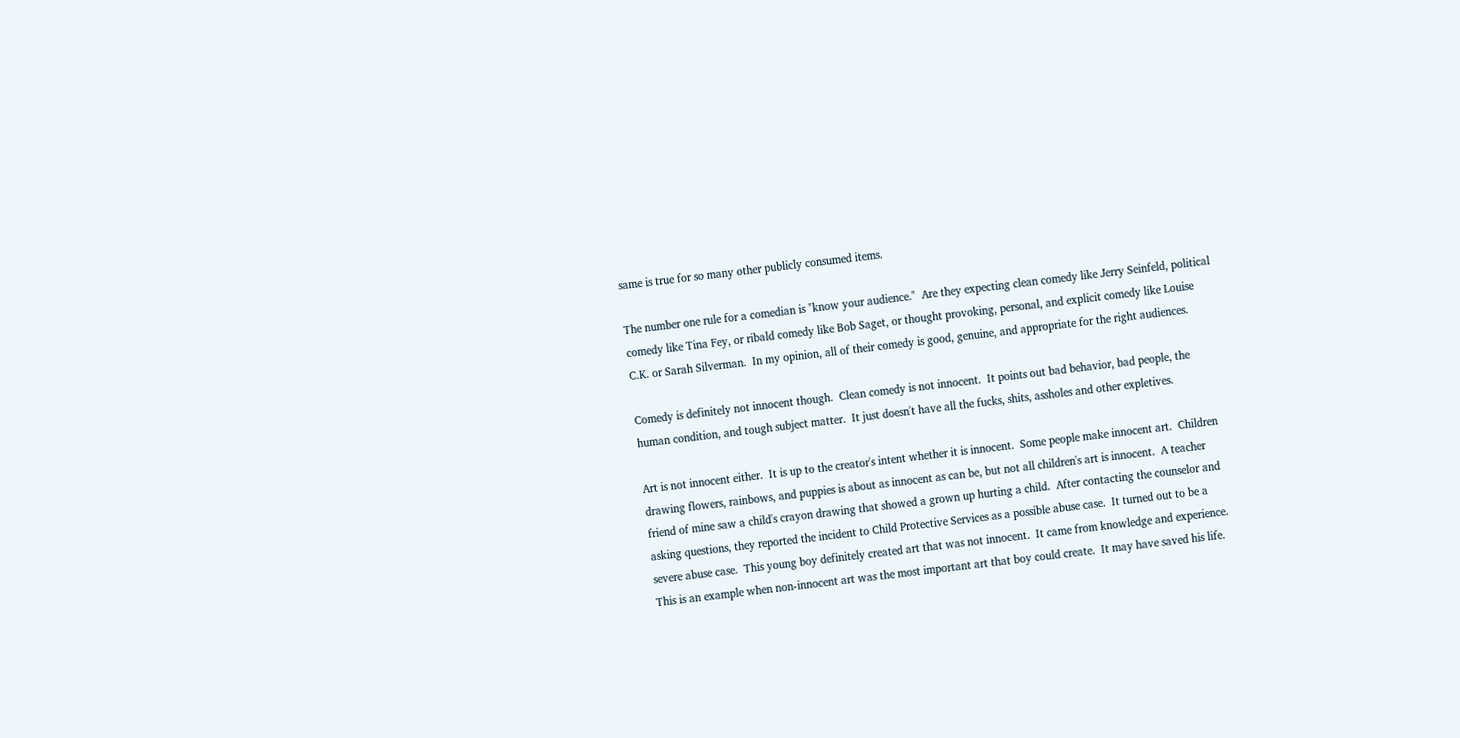same is true for so many other publicly consumed items.

The number one rule for a comedian is "know your audience."  Are they expecting clean comedy like Jerry Seinfeld, political comedy like Tina Fey, or ribald comedy like Bob Saget, or thought provoking, personal, and explicit comedy like Louise C.K. or Sarah Silverman.  In my opinion, all of their comedy is good, genuine, and appropriate for the right audiences.

Comedy is definitely not innocent though.  Clean comedy is not innocent.  It points out bad behavior, bad people, the human condition, and tough subject matter.  It just doesn't have all the fucks, shits, assholes and other expletives.

Art is not innocent either.  It is up to the creator's intent whether it is innocent.  Some people make innocent art.  Children drawing flowers, rainbows, and puppies is about as innocent as can be, but not all children's art is innocent.  A teacher friend of mine saw a child's crayon drawing that showed a grown up hurting a child.  After contacting the counselor and asking questions, they reported the incident to Child Protective Services as a possible abuse case.  It turned out to be a severe abuse case.  This young boy definitely created art that was not innocent.  It came from knowledge and experience.  This is an example when non-innocent art was the most important art that boy could create.  It may have saved his life.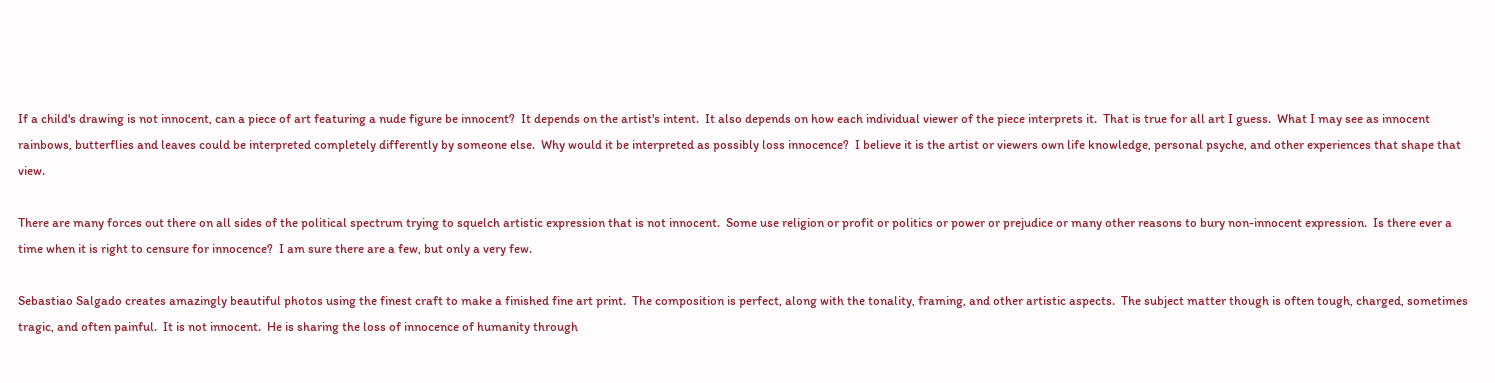If a child's drawing is not innocent, can a piece of art featuring a nude figure be innocent?  It depends on the artist's intent.  It also depends on how each individual viewer of the piece interprets it.  That is true for all art I guess.  What I may see as innocent rainbows, butterflies and leaves could be interpreted completely differently by someone else.  Why would it be interpreted as possibly loss innocence?  I believe it is the artist or viewers own life knowledge, personal psyche, and other experiences that shape that view.

There are many forces out there on all sides of the political spectrum trying to squelch artistic expression that is not innocent.  Some use religion or profit or politics or power or prejudice or many other reasons to bury non-innocent expression.  Is there ever a time when it is right to censure for innocence?  I am sure there are a few, but only a very few.

Sebastiao Salgado creates amazingly beautiful photos using the finest craft to make a finished fine art print.  The composition is perfect, along with the tonality, framing, and other artistic aspects.  The subject matter though is often tough, charged, sometimes tragic, and often painful.  It is not innocent.  He is sharing the loss of innocence of humanity through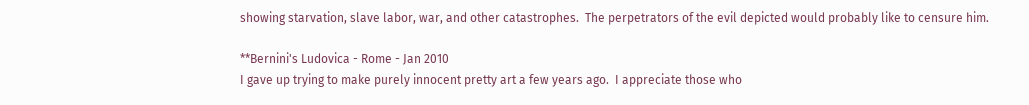showing starvation, slave labor, war, and other catastrophes.  The perpetrators of the evil depicted would probably like to censure him.

**Bernini's Ludovica - Rome - Jan 2010
I gave up trying to make purely innocent pretty art a few years ago.  I appreciate those who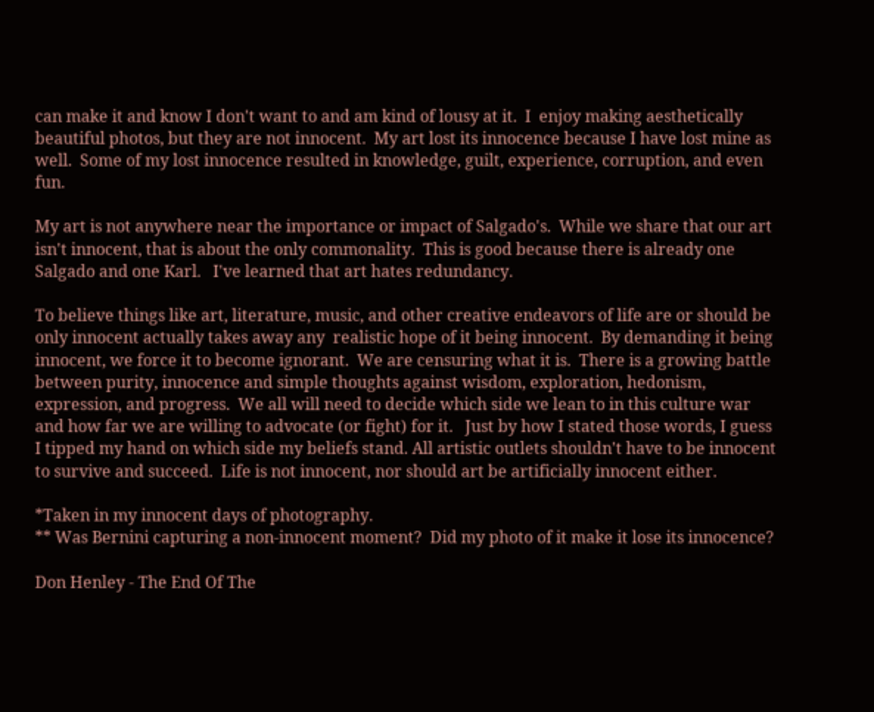can make it and know I don't want to and am kind of lousy at it.  I  enjoy making aesthetically beautiful photos, but they are not innocent.  My art lost its innocence because I have lost mine as well.  Some of my lost innocence resulted in knowledge, guilt, experience, corruption, and even fun.

My art is not anywhere near the importance or impact of Salgado's.  While we share that our art isn't innocent, that is about the only commonality.  This is good because there is already one Salgado and one Karl.   I've learned that art hates redundancy.

To believe things like art, literature, music, and other creative endeavors of life are or should be only innocent actually takes away any  realistic hope of it being innocent.  By demanding it being innocent, we force it to become ignorant.  We are censuring what it is.  There is a growing battle between purity, innocence and simple thoughts against wisdom, exploration, hedonism, expression, and progress.  We all will need to decide which side we lean to in this culture war and how far we are willing to advocate (or fight) for it.   Just by how I stated those words, I guess I tipped my hand on which side my beliefs stand. All artistic outlets shouldn't have to be innocent to survive and succeed.  Life is not innocent, nor should art be artificially innocent either.

*Taken in my innocent days of photography.
** Was Bernini capturing a non-innocent moment?  Did my photo of it make it lose its innocence?

Don Henley - The End Of The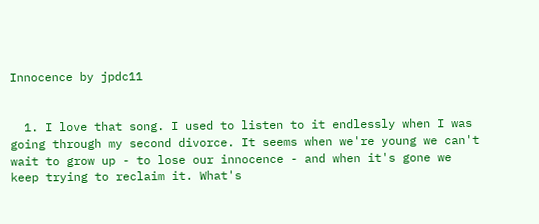Innocence by jpdc11


  1. I love that song. I used to listen to it endlessly when I was going through my second divorce. It seems when we're young we can't wait to grow up - to lose our innocence - and when it's gone we keep trying to reclaim it. What's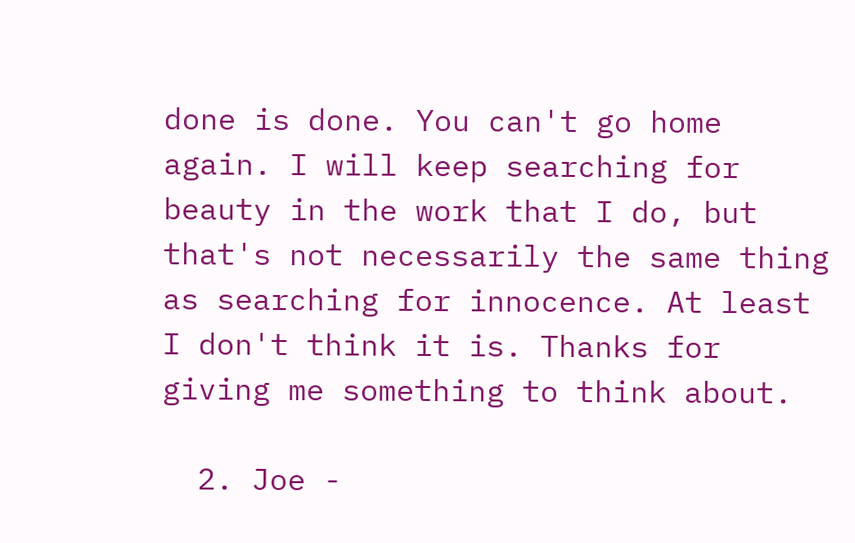done is done. You can't go home again. I will keep searching for beauty in the work that I do, but that's not necessarily the same thing as searching for innocence. At least I don't think it is. Thanks for giving me something to think about.

  2. Joe -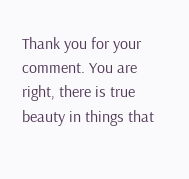Thank you for your comment. You are right, there is true beauty in things that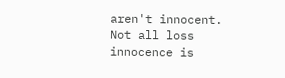aren't innocent. Not all loss innocence is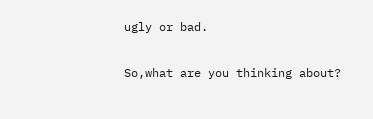ugly or bad.


So,what are you thinking about?